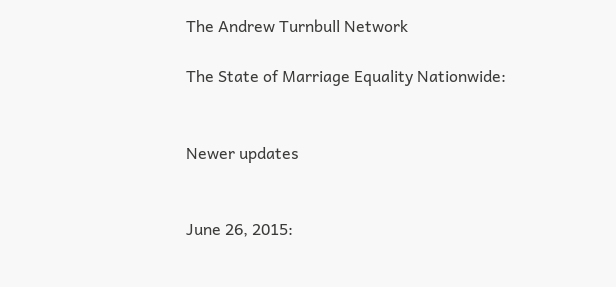The Andrew Turnbull Network

The State of Marriage Equality Nationwide:


Newer updates


June 26, 2015: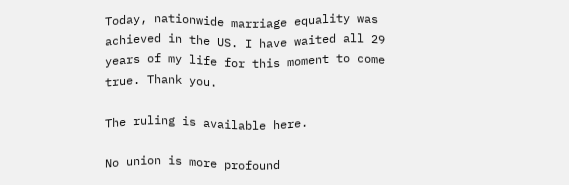Today, nationwide marriage equality was achieved in the US. I have waited all 29 years of my life for this moment to come true. Thank you.

The ruling is available here.

No union is more profound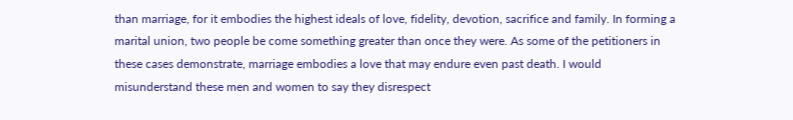than marriage, for it embodies the highest ideals of love, fidelity, devotion, sacrifice and family. In forming a marital union, two people be come something greater than once they were. As some of the petitioners in these cases demonstrate, marriage embodies a love that may endure even past death. I would misunderstand these men and women to say they disrespect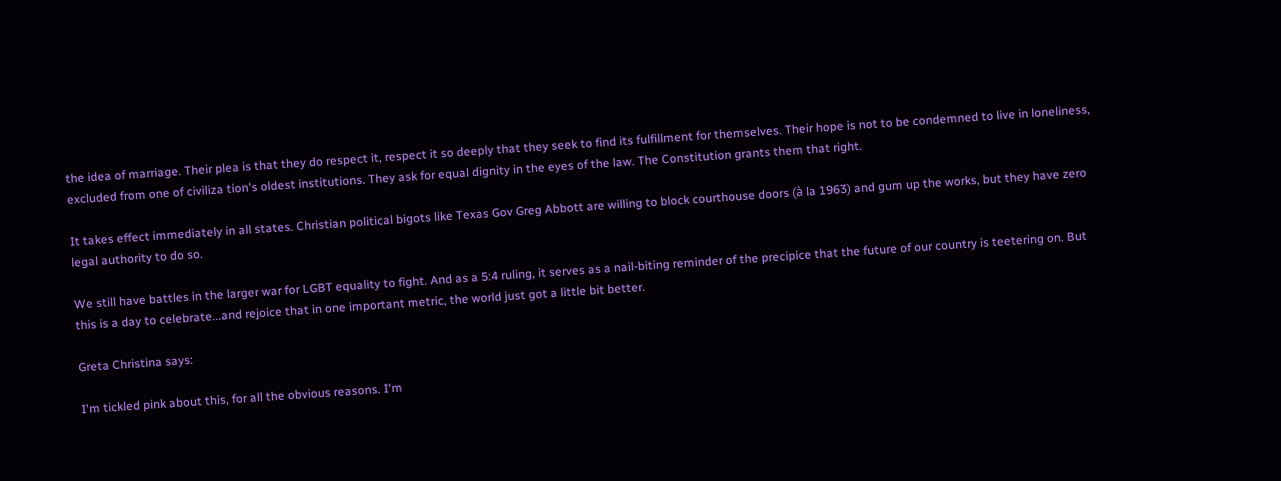the idea of marriage. Their plea is that they do respect it, respect it so deeply that they seek to find its fulfillment for themselves. Their hope is not to be condemned to live in loneliness, excluded from one of civiliza tion's oldest institutions. They ask for equal dignity in the eyes of the law. The Constitution grants them that right.

It takes effect immediately in all states. Christian political bigots like Texas Gov Greg Abbott are willing to block courthouse doors (à la 1963) and gum up the works, but they have zero legal authority to do so.

We still have battles in the larger war for LGBT equality to fight. And as a 5:4 ruling, it serves as a nail-biting reminder of the precipice that the future of our country is teetering on. But this is a day to celebrate...and rejoice that in one important metric, the world just got a little bit better.

Greta Christina says:

I'm tickled pink about this, for all the obvious reasons. I'm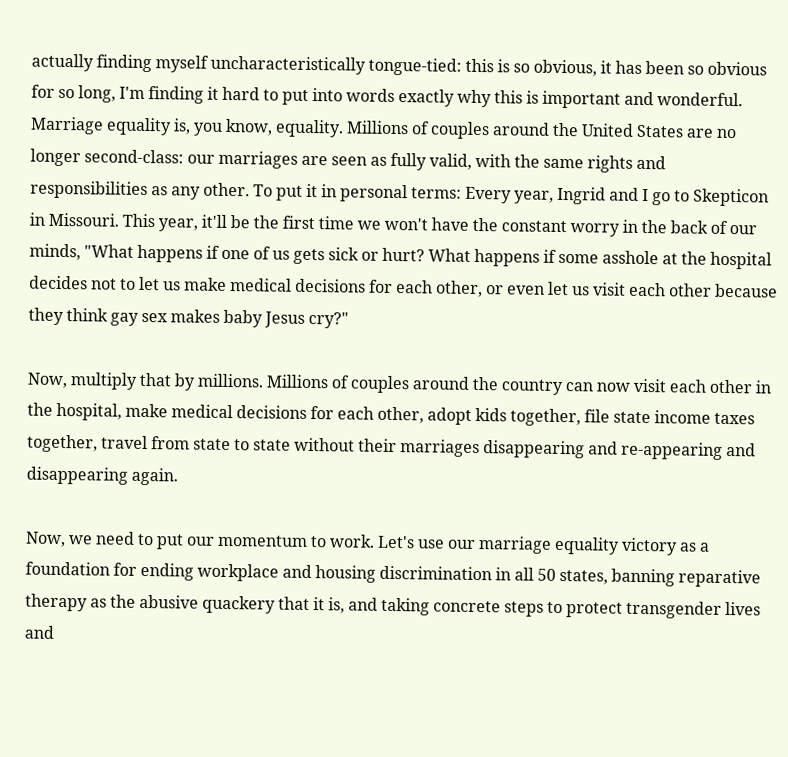actually finding myself uncharacteristically tongue-tied: this is so obvious, it has been so obvious for so long, I'm finding it hard to put into words exactly why this is important and wonderful. Marriage equality is, you know, equality. Millions of couples around the United States are no longer second-class: our marriages are seen as fully valid, with the same rights and responsibilities as any other. To put it in personal terms: Every year, Ingrid and I go to Skepticon in Missouri. This year, it'll be the first time we won't have the constant worry in the back of our minds, "What happens if one of us gets sick or hurt? What happens if some asshole at the hospital decides not to let us make medical decisions for each other, or even let us visit each other because they think gay sex makes baby Jesus cry?"

Now, multiply that by millions. Millions of couples around the country can now visit each other in the hospital, make medical decisions for each other, adopt kids together, file state income taxes together, travel from state to state without their marriages disappearing and re-appearing and disappearing again.

Now, we need to put our momentum to work. Let's use our marriage equality victory as a foundation for ending workplace and housing discrimination in all 50 states, banning reparative therapy as the abusive quackery that it is, and taking concrete steps to protect transgender lives and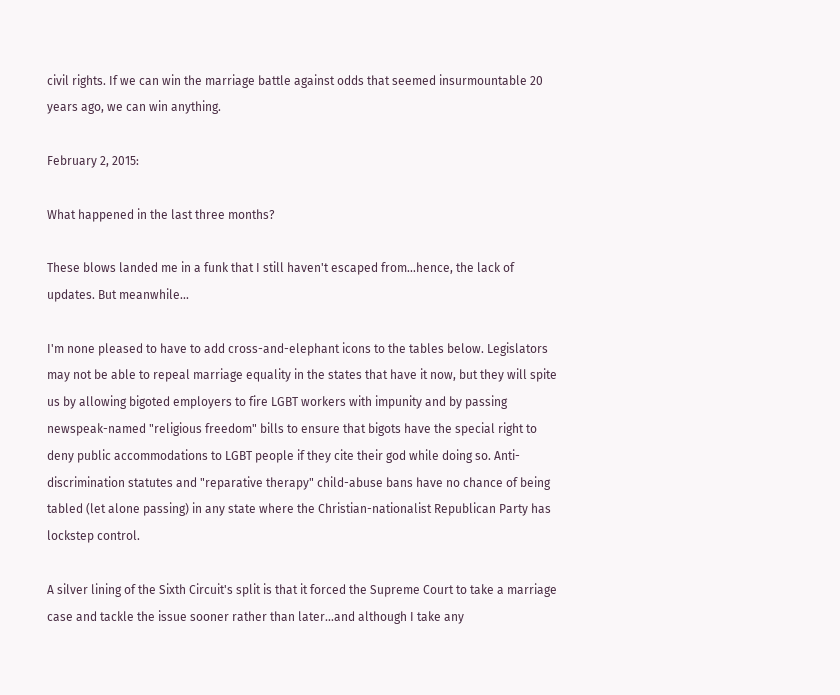civil rights. If we can win the marriage battle against odds that seemed insurmountable 20 years ago, we can win anything.

February 2, 2015:

What happened in the last three months?

These blows landed me in a funk that I still haven't escaped from...hence, the lack of updates. But meanwhile...

I'm none pleased to have to add cross-and-elephant icons to the tables below. Legislators may not be able to repeal marriage equality in the states that have it now, but they will spite us by allowing bigoted employers to fire LGBT workers with impunity and by passing newspeak-named "religious freedom" bills to ensure that bigots have the special right to deny public accommodations to LGBT people if they cite their god while doing so. Anti-discrimination statutes and "reparative therapy" child-abuse bans have no chance of being tabled (let alone passing) in any state where the Christian-nationalist Republican Party has lockstep control.

A silver lining of the Sixth Circuit's split is that it forced the Supreme Court to take a marriage case and tackle the issue sooner rather than later...and although I take any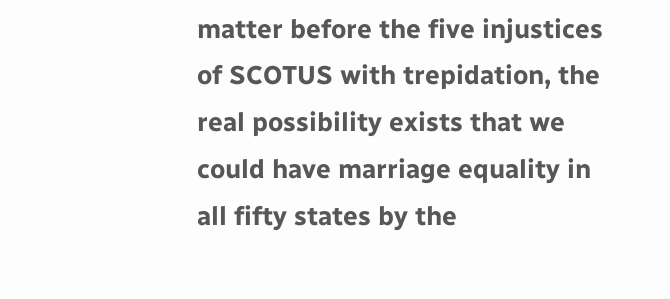matter before the five injustices of SCOTUS with trepidation, the real possibility exists that we could have marriage equality in all fifty states by the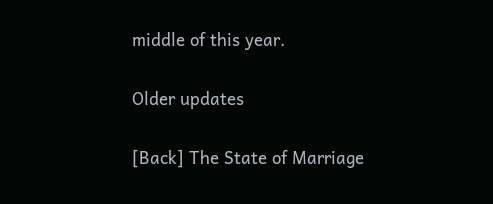middle of this year.

Older updates

[Back] The State of Marriage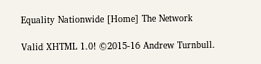Equality Nationwide [Home] The Network

Valid XHTML 1.0! ©2015-16 Andrew Turnbull.